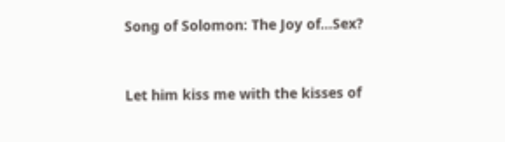Song of Solomon: The Joy of…Sex?


Let him kiss me with the kisses of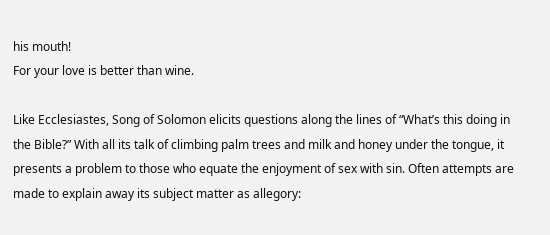his mouth!
For your love is better than wine.

Like Ecclesiastes, Song of Solomon elicits questions along the lines of “What’s this doing in the Bible?” With all its talk of climbing palm trees and milk and honey under the tongue, it presents a problem to those who equate the enjoyment of sex with sin. Often attempts are made to explain away its subject matter as allegory: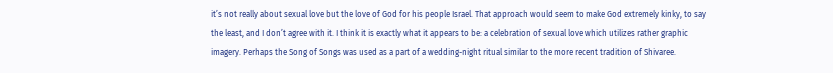it’s not really about sexual love but the love of God for his people Israel. That approach would seem to make God extremely kinky, to say the least, and I don’t agree with it. I think it is exactly what it appears to be: a celebration of sexual love which utilizes rather graphic imagery. Perhaps the Song of Songs was used as a part of a wedding-night ritual similar to the more recent tradition of Shivaree.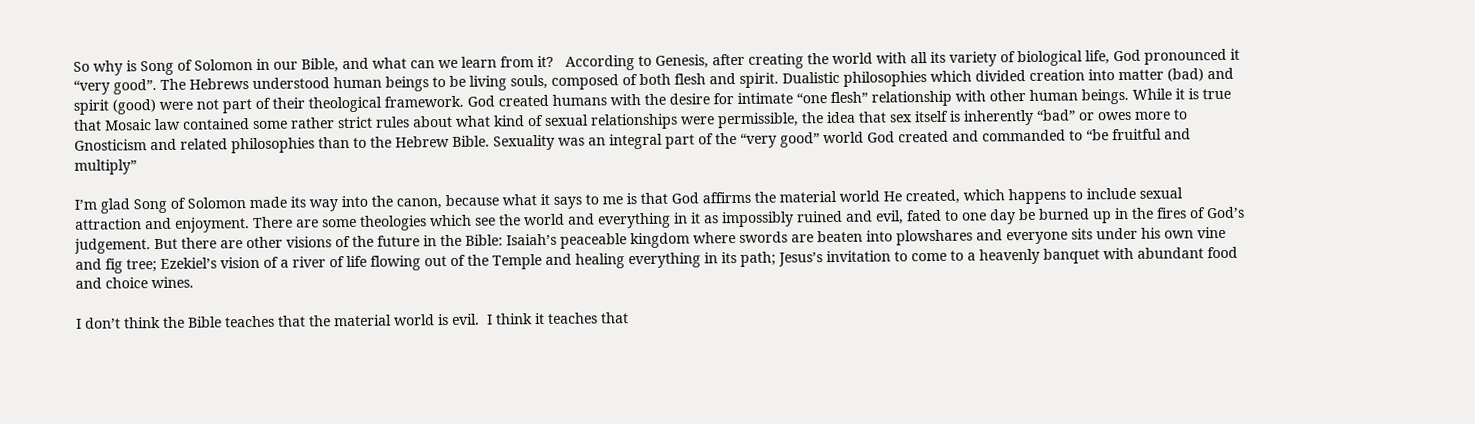So why is Song of Solomon in our Bible, and what can we learn from it?   According to Genesis, after creating the world with all its variety of biological life, God pronounced it “very good”. The Hebrews understood human beings to be living souls, composed of both flesh and spirit. Dualistic philosophies which divided creation into matter (bad) and spirit (good) were not part of their theological framework. God created humans with the desire for intimate “one flesh” relationship with other human beings. While it is true that Mosaic law contained some rather strict rules about what kind of sexual relationships were permissible, the idea that sex itself is inherently “bad” or owes more to Gnosticism and related philosophies than to the Hebrew Bible. Sexuality was an integral part of the “very good” world God created and commanded to “be fruitful and multiply”

I’m glad Song of Solomon made its way into the canon, because what it says to me is that God affirms the material world He created, which happens to include sexual attraction and enjoyment. There are some theologies which see the world and everything in it as impossibly ruined and evil, fated to one day be burned up in the fires of God’s judgement. But there are other visions of the future in the Bible: Isaiah’s peaceable kingdom where swords are beaten into plowshares and everyone sits under his own vine and fig tree; Ezekiel’s vision of a river of life flowing out of the Temple and healing everything in its path; Jesus’s invitation to come to a heavenly banquet with abundant food and choice wines.

I don’t think the Bible teaches that the material world is evil.  I think it teaches that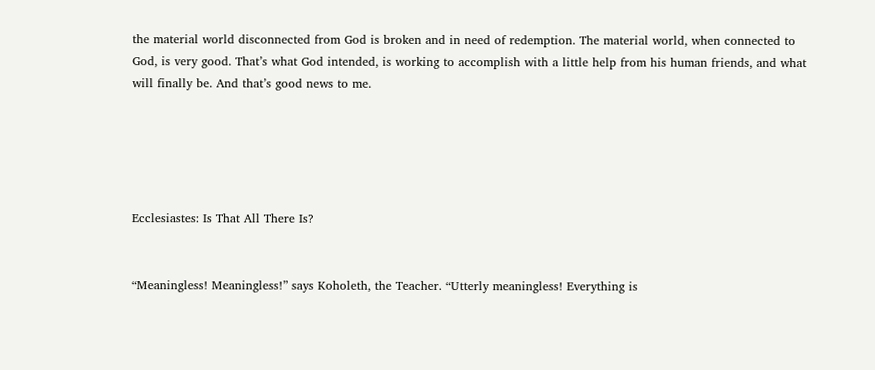the material world disconnected from God is broken and in need of redemption. The material world, when connected to God, is very good. That’s what God intended, is working to accomplish with a little help from his human friends, and what will finally be. And that’s good news to me.





Ecclesiastes: Is That All There Is?


“Meaningless! Meaningless!” says Koholeth, the Teacher. “Utterly meaningless! Everything is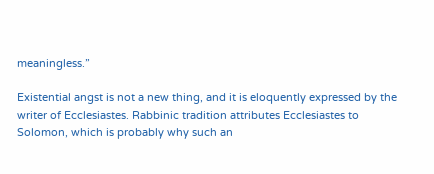meaningless.”

Existential angst is not a new thing, and it is eloquently expressed by the writer of Ecclesiastes. Rabbinic tradition attributes Ecclesiastes to Solomon, which is probably why such an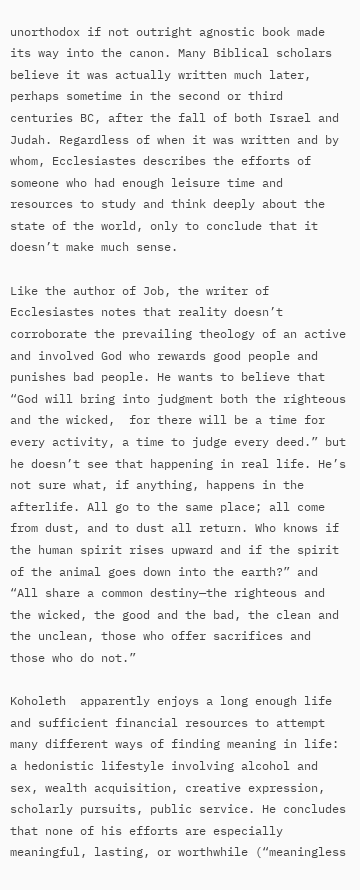unorthodox if not outright agnostic book made its way into the canon. Many Biblical scholars believe it was actually written much later, perhaps sometime in the second or third centuries BC, after the fall of both Israel and Judah. Regardless of when it was written and by whom, Ecclesiastes describes the efforts of someone who had enough leisure time and resources to study and think deeply about the state of the world, only to conclude that it doesn’t make much sense.

Like the author of Job, the writer of Ecclesiastes notes that reality doesn’t corroborate the prevailing theology of an active and involved God who rewards good people and punishes bad people. He wants to believe that “God will bring into judgment both the righteous and the wicked,  for there will be a time for every activity, a time to judge every deed.” but he doesn’t see that happening in real life. He’s not sure what, if anything, happens in the afterlife. All go to the same place; all come from dust, and to dust all return. Who knows if the human spirit rises upward and if the spirit of the animal goes down into the earth?” and  “All share a common destiny—the righteous and the wicked, the good and the bad, the clean and the unclean, those who offer sacrifices and those who do not.”

Koholeth  apparently enjoys a long enough life and sufficient financial resources to attempt many different ways of finding meaning in life: a hedonistic lifestyle involving alcohol and sex, wealth acquisition, creative expression, scholarly pursuits, public service. He concludes that none of his efforts are especially meaningful, lasting, or worthwhile (“meaningless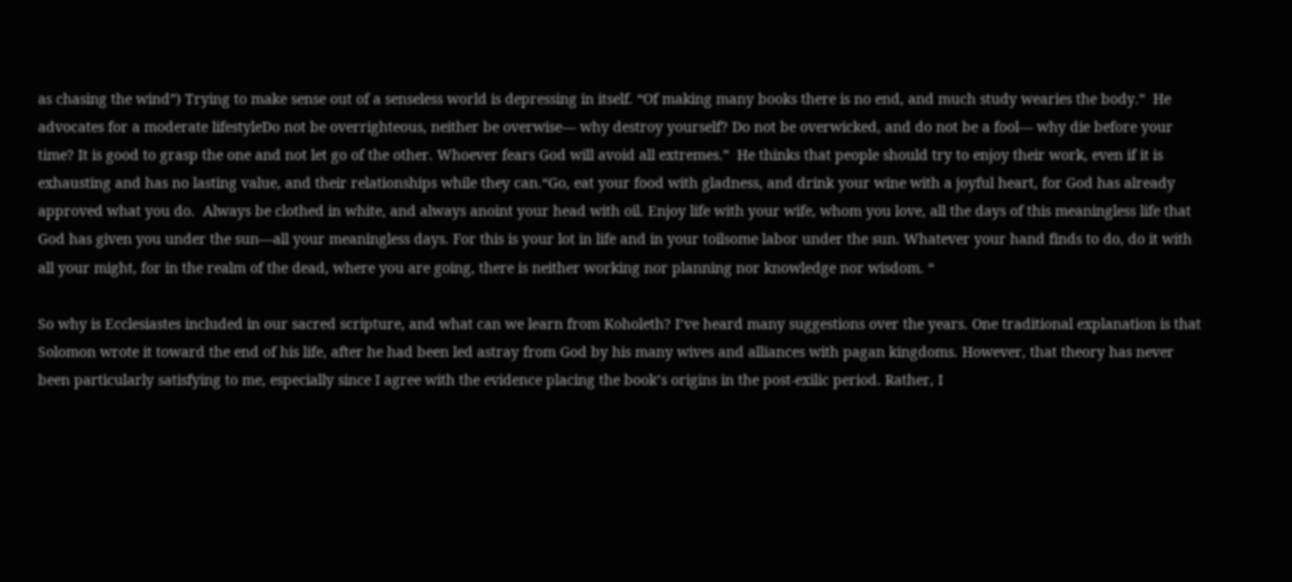as chasing the wind”) Trying to make sense out of a senseless world is depressing in itself. “Of making many books there is no end, and much study wearies the body.”  He advocates for a moderate lifestyleDo not be overrighteous, neither be overwise— why destroy yourself? Do not be overwicked, and do not be a fool— why die before your time? It is good to grasp the one and not let go of the other. Whoever fears God will avoid all extremes.”  He thinks that people should try to enjoy their work, even if it is exhausting and has no lasting value, and their relationships while they can.“Go, eat your food with gladness, and drink your wine with a joyful heart, for God has already approved what you do.  Always be clothed in white, and always anoint your head with oil. Enjoy life with your wife, whom you love, all the days of this meaningless life that God has given you under the sun—all your meaningless days. For this is your lot in life and in your toilsome labor under the sun. Whatever your hand finds to do, do it with all your might, for in the realm of the dead, where you are going, there is neither working nor planning nor knowledge nor wisdom. “

So why is Ecclesiastes included in our sacred scripture, and what can we learn from Koholeth? I’ve heard many suggestions over the years. One traditional explanation is that Solomon wrote it toward the end of his life, after he had been led astray from God by his many wives and alliances with pagan kingdoms. However, that theory has never been particularly satisfying to me, especially since I agree with the evidence placing the book’s origins in the post-exilic period. Rather, I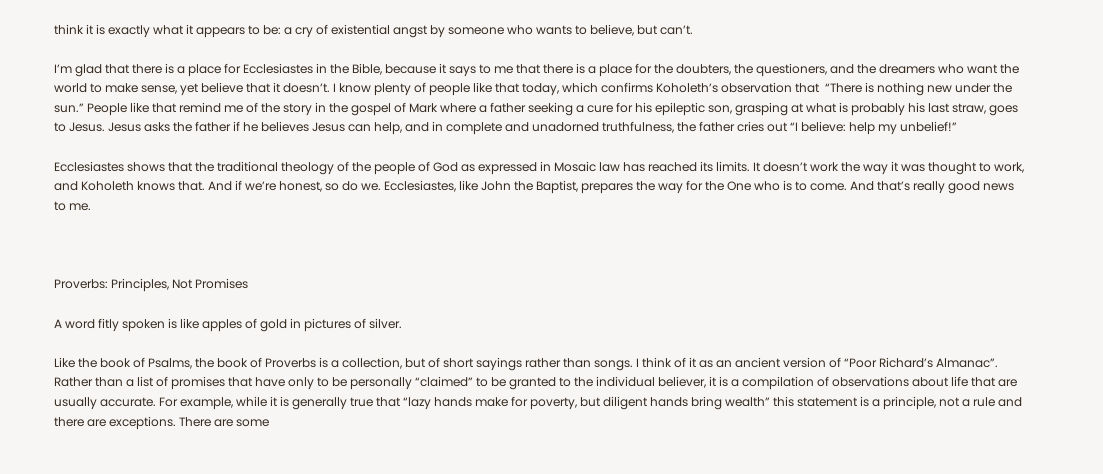think it is exactly what it appears to be: a cry of existential angst by someone who wants to believe, but can’t.

I’m glad that there is a place for Ecclesiastes in the Bible, because it says to me that there is a place for the doubters, the questioners, and the dreamers who want the world to make sense, yet believe that it doesn’t. I know plenty of people like that today, which confirms Koholeth’s observation that  “There is nothing new under the sun.” People like that remind me of the story in the gospel of Mark where a father seeking a cure for his epileptic son, grasping at what is probably his last straw, goes to Jesus. Jesus asks the father if he believes Jesus can help, and in complete and unadorned truthfulness, the father cries out “I believe: help my unbelief!”

Ecclesiastes shows that the traditional theology of the people of God as expressed in Mosaic law has reached its limits. It doesn’t work the way it was thought to work, and Koholeth knows that. And if we’re honest, so do we. Ecclesiastes, like John the Baptist, prepares the way for the One who is to come. And that’s really good news to me.



Proverbs: Principles, Not Promises

A word fitly spoken is like apples of gold in pictures of silver.

Like the book of Psalms, the book of Proverbs is a collection, but of short sayings rather than songs. I think of it as an ancient version of “Poor Richard’s Almanac”. Rather than a list of promises that have only to be personally “claimed” to be granted to the individual believer, it is a compilation of observations about life that are usually accurate. For example, while it is generally true that “lazy hands make for poverty, but diligent hands bring wealth” this statement is a principle, not a rule and there are exceptions. There are some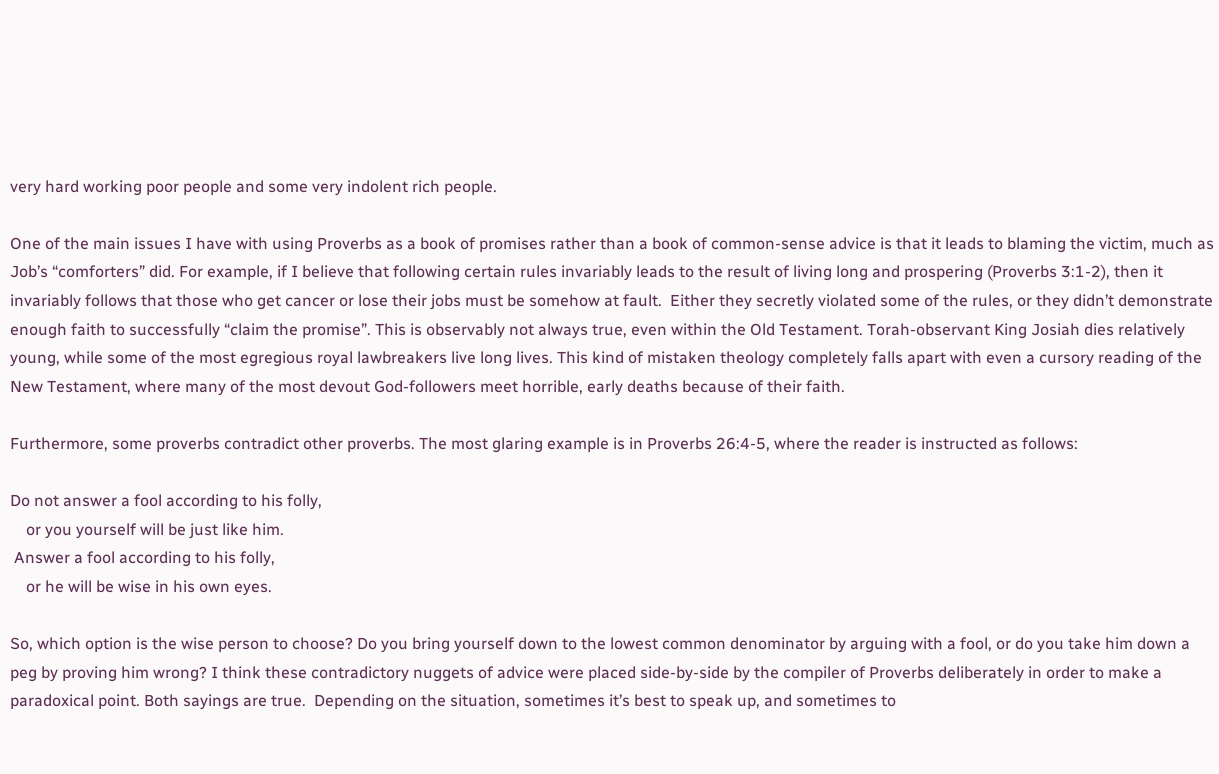very hard working poor people and some very indolent rich people.

One of the main issues I have with using Proverbs as a book of promises rather than a book of common-sense advice is that it leads to blaming the victim, much as Job’s “comforters” did. For example, if I believe that following certain rules invariably leads to the result of living long and prospering (Proverbs 3:1-2), then it invariably follows that those who get cancer or lose their jobs must be somehow at fault.  Either they secretly violated some of the rules, or they didn’t demonstrate enough faith to successfully “claim the promise”. This is observably not always true, even within the Old Testament. Torah-observant King Josiah dies relatively young, while some of the most egregious royal lawbreakers live long lives. This kind of mistaken theology completely falls apart with even a cursory reading of the New Testament, where many of the most devout God-followers meet horrible, early deaths because of their faith.

Furthermore, some proverbs contradict other proverbs. The most glaring example is in Proverbs 26:4-5, where the reader is instructed as follows:

Do not answer a fool according to his folly,
    or you yourself will be just like him.
 Answer a fool according to his folly,
    or he will be wise in his own eyes.

So, which option is the wise person to choose? Do you bring yourself down to the lowest common denominator by arguing with a fool, or do you take him down a peg by proving him wrong? I think these contradictory nuggets of advice were placed side-by-side by the compiler of Proverbs deliberately in order to make a paradoxical point. Both sayings are true.  Depending on the situation, sometimes it’s best to speak up, and sometimes to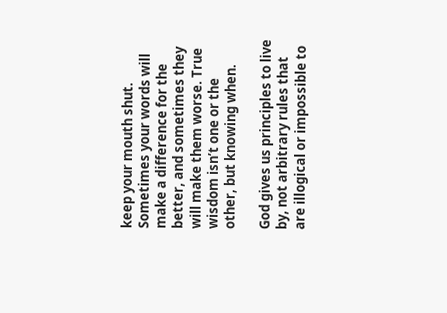keep your mouth shut. Sometimes your words will make a difference for the better, and sometimes they will make them worse. True wisdom isn’t one or the other, but knowing when.

God gives us principles to live by, not arbitrary rules that are illogical or impossible to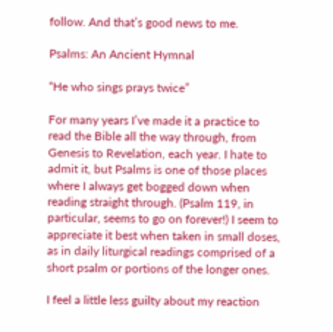follow. And that’s good news to me.

Psalms: An Ancient Hymnal

“He who sings prays twice”

For many years I’ve made it a practice to read the Bible all the way through, from Genesis to Revelation, each year. I hate to admit it, but Psalms is one of those places where I always get bogged down when reading straight through. (Psalm 119, in particular, seems to go on forever!) I seem to appreciate it best when taken in small doses, as in daily liturgical readings comprised of a short psalm or portions of the longer ones.

I feel a little less guilty about my reaction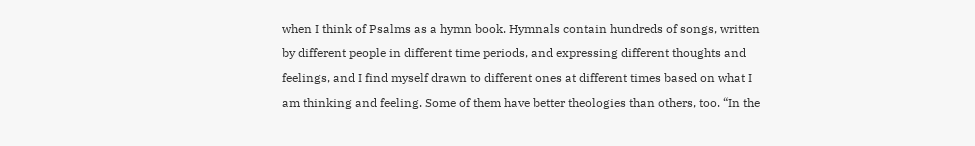when I think of Psalms as a hymn book. Hymnals contain hundreds of songs, written by different people in different time periods, and expressing different thoughts and feelings, and I find myself drawn to different ones at different times based on what I am thinking and feeling. Some of them have better theologies than others, too. “In the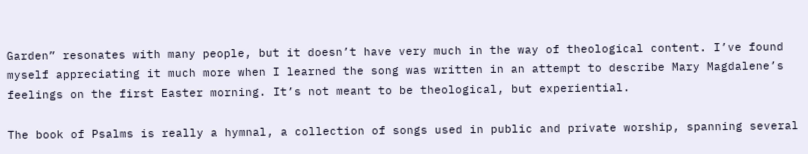Garden” resonates with many people, but it doesn’t have very much in the way of theological content. I’ve found myself appreciating it much more when I learned the song was written in an attempt to describe Mary Magdalene’s feelings on the first Easter morning. It’s not meant to be theological, but experiential.

The book of Psalms is really a hymnal, a collection of songs used in public and private worship, spanning several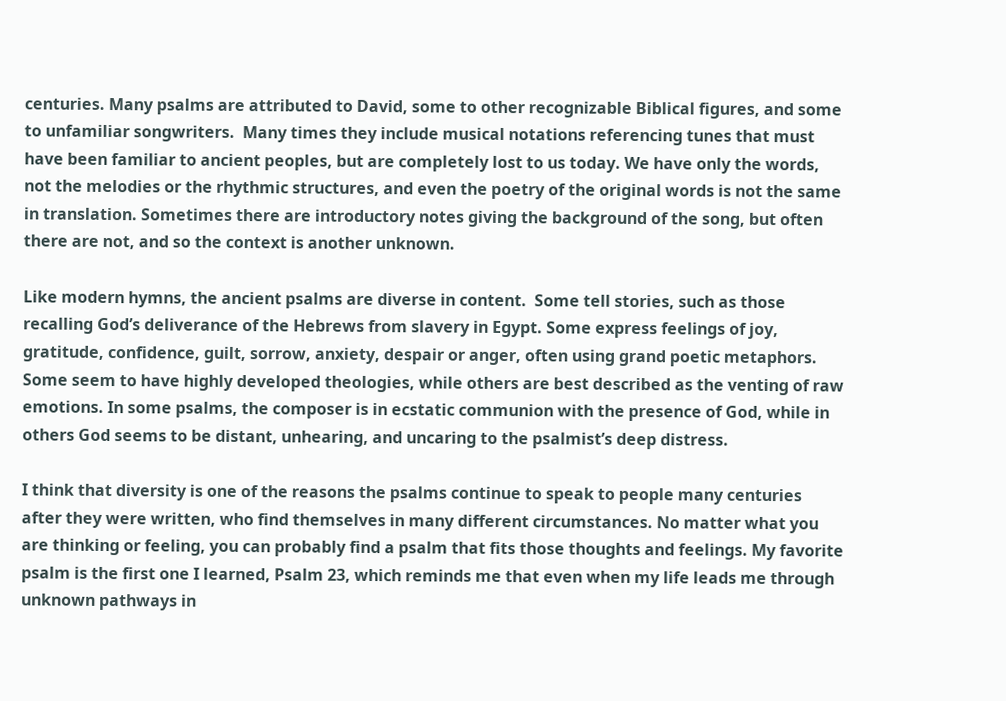centuries. Many psalms are attributed to David, some to other recognizable Biblical figures, and some to unfamiliar songwriters.  Many times they include musical notations referencing tunes that must have been familiar to ancient peoples, but are completely lost to us today. We have only the words, not the melodies or the rhythmic structures, and even the poetry of the original words is not the same in translation. Sometimes there are introductory notes giving the background of the song, but often there are not, and so the context is another unknown.

Like modern hymns, the ancient psalms are diverse in content.  Some tell stories, such as those recalling God’s deliverance of the Hebrews from slavery in Egypt. Some express feelings of joy, gratitude, confidence, guilt, sorrow, anxiety, despair or anger, often using grand poetic metaphors. Some seem to have highly developed theologies, while others are best described as the venting of raw emotions. In some psalms, the composer is in ecstatic communion with the presence of God, while in others God seems to be distant, unhearing, and uncaring to the psalmist’s deep distress.

I think that diversity is one of the reasons the psalms continue to speak to people many centuries after they were written, who find themselves in many different circumstances. No matter what you are thinking or feeling, you can probably find a psalm that fits those thoughts and feelings. My favorite psalm is the first one I learned, Psalm 23, which reminds me that even when my life leads me through unknown pathways in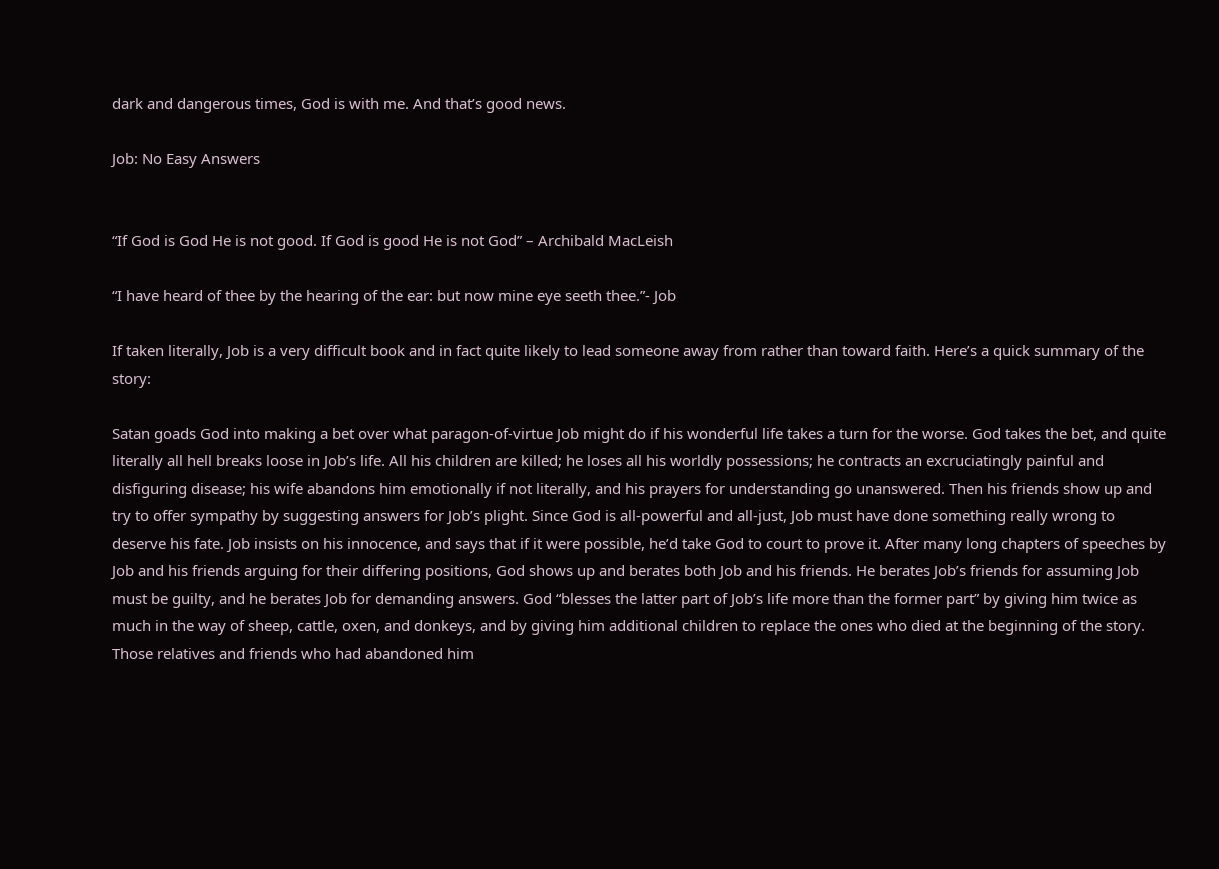dark and dangerous times, God is with me. And that’s good news.

Job: No Easy Answers


“If God is God He is not good. If God is good He is not God” – Archibald MacLeish

“I have heard of thee by the hearing of the ear: but now mine eye seeth thee.”- Job

If taken literally, Job is a very difficult book and in fact quite likely to lead someone away from rather than toward faith. Here’s a quick summary of the story:

Satan goads God into making a bet over what paragon-of-virtue Job might do if his wonderful life takes a turn for the worse. God takes the bet, and quite literally all hell breaks loose in Job’s life. All his children are killed; he loses all his worldly possessions; he contracts an excruciatingly painful and disfiguring disease; his wife abandons him emotionally if not literally, and his prayers for understanding go unanswered. Then his friends show up and try to offer sympathy by suggesting answers for Job’s plight. Since God is all-powerful and all-just, Job must have done something really wrong to deserve his fate. Job insists on his innocence, and says that if it were possible, he’d take God to court to prove it. After many long chapters of speeches by Job and his friends arguing for their differing positions, God shows up and berates both Job and his friends. He berates Job’s friends for assuming Job must be guilty, and he berates Job for demanding answers. God “blesses the latter part of Job’s life more than the former part” by giving him twice as much in the way of sheep, cattle, oxen, and donkeys, and by giving him additional children to replace the ones who died at the beginning of the story. Those relatives and friends who had abandoned him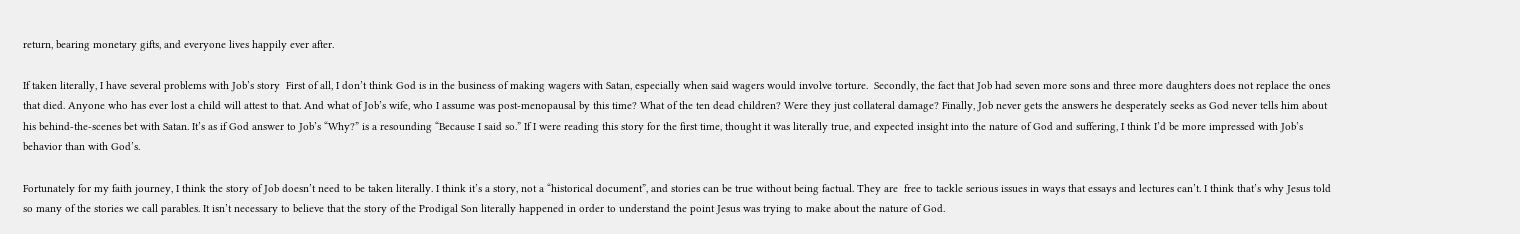return, bearing monetary gifts, and everyone lives happily ever after.

If taken literally, I have several problems with Job’s story  First of all, I don’t think God is in the business of making wagers with Satan, especially when said wagers would involve torture.  Secondly, the fact that Job had seven more sons and three more daughters does not replace the ones that died. Anyone who has ever lost a child will attest to that. And what of Job’s wife, who I assume was post-menopausal by this time? What of the ten dead children? Were they just collateral damage? Finally, Job never gets the answers he desperately seeks as God never tells him about his behind-the-scenes bet with Satan. It’s as if God answer to Job’s “Why?” is a resounding “Because I said so.” If I were reading this story for the first time, thought it was literally true, and expected insight into the nature of God and suffering, I think I’d be more impressed with Job’s behavior than with God’s.

Fortunately for my faith journey, I think the story of Job doesn’t need to be taken literally. I think it’s a story, not a “historical document”, and stories can be true without being factual. They are  free to tackle serious issues in ways that essays and lectures can’t. I think that’s why Jesus told so many of the stories we call parables. It isn’t necessary to believe that the story of the Prodigal Son literally happened in order to understand the point Jesus was trying to make about the nature of God.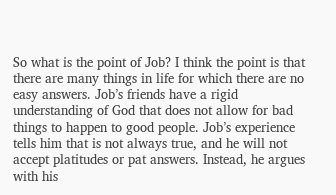So what is the point of Job? I think the point is that there are many things in life for which there are no easy answers. Job’s friends have a rigid understanding of God that does not allow for bad things to happen to good people. Job’s experience tells him that is not always true, and he will not accept platitudes or pat answers. Instead, he argues with his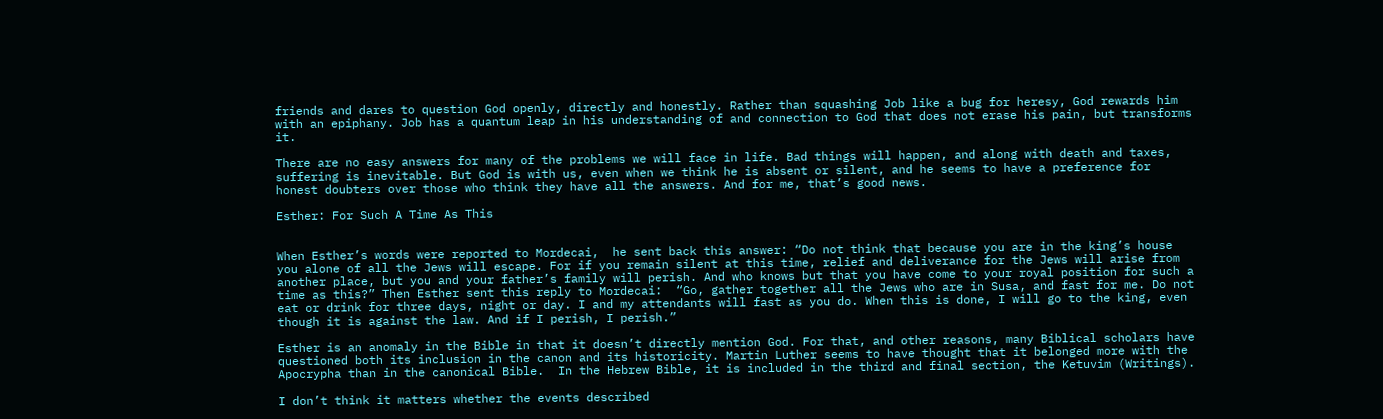friends and dares to question God openly, directly and honestly. Rather than squashing Job like a bug for heresy, God rewards him with an epiphany. Job has a quantum leap in his understanding of and connection to God that does not erase his pain, but transforms it.

There are no easy answers for many of the problems we will face in life. Bad things will happen, and along with death and taxes, suffering is inevitable. But God is with us, even when we think he is absent or silent, and he seems to have a preference for honest doubters over those who think they have all the answers. And for me, that’s good news.

Esther: For Such A Time As This


When Esther’s words were reported to Mordecai,  he sent back this answer: “Do not think that because you are in the king’s house you alone of all the Jews will escape. For if you remain silent at this time, relief and deliverance for the Jews will arise from another place, but you and your father’s family will perish. And who knows but that you have come to your royal position for such a time as this?” Then Esther sent this reply to Mordecai:  “Go, gather together all the Jews who are in Susa, and fast for me. Do not eat or drink for three days, night or day. I and my attendants will fast as you do. When this is done, I will go to the king, even though it is against the law. And if I perish, I perish.”

Esther is an anomaly in the Bible in that it doesn’t directly mention God. For that, and other reasons, many Biblical scholars have questioned both its inclusion in the canon and its historicity. Martin Luther seems to have thought that it belonged more with the Apocrypha than in the canonical Bible.  In the Hebrew Bible, it is included in the third and final section, the Ketuvim (Writings).

I don’t think it matters whether the events described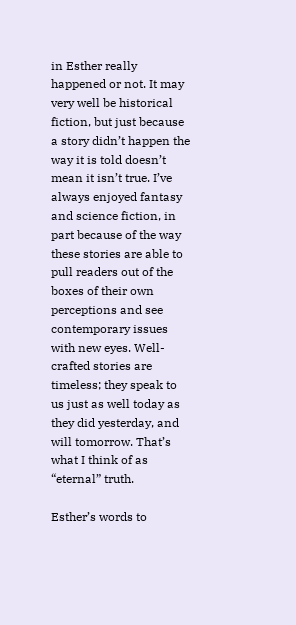in Esther really happened or not. It may very well be historical fiction, but just because a story didn’t happen the way it is told doesn’t mean it isn’t true. I’ve always enjoyed fantasy and science fiction, in part because of the way these stories are able to pull readers out of the boxes of their own perceptions and see contemporary issues with new eyes. Well-crafted stories are timeless; they speak to us just as well today as they did yesterday, and will tomorrow. That’s what I think of as “eternal” truth.

Esther’s words to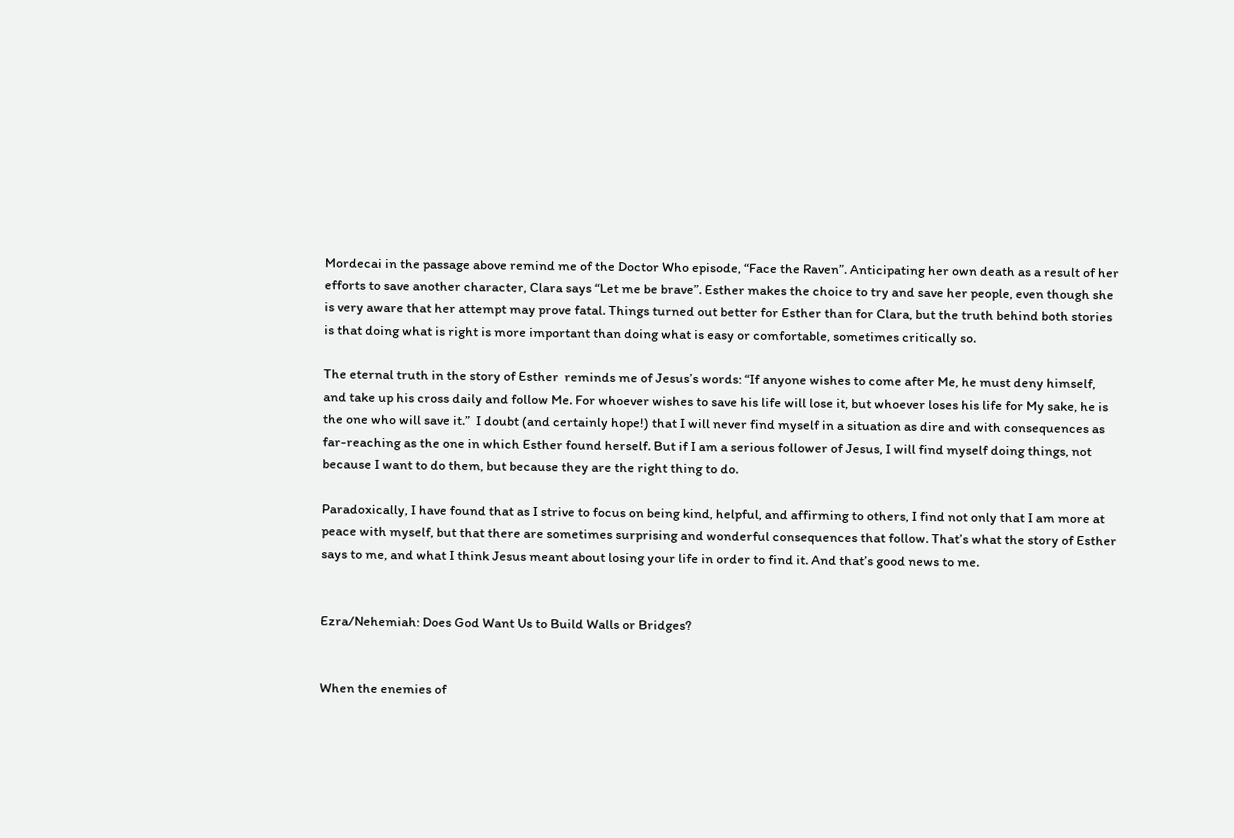Mordecai in the passage above remind me of the Doctor Who episode, “Face the Raven”. Anticipating her own death as a result of her efforts to save another character, Clara says “Let me be brave”. Esther makes the choice to try and save her people, even though she is very aware that her attempt may prove fatal. Things turned out better for Esther than for Clara, but the truth behind both stories is that doing what is right is more important than doing what is easy or comfortable, sometimes critically so.

The eternal truth in the story of Esther  reminds me of Jesus’s words: “If anyone wishes to come after Me, he must deny himself, and take up his cross daily and follow Me. For whoever wishes to save his life will lose it, but whoever loses his life for My sake, he is the one who will save it.”  I doubt (and certainly hope!) that I will never find myself in a situation as dire and with consequences as far-reaching as the one in which Esther found herself. But if I am a serious follower of Jesus, I will find myself doing things, not because I want to do them, but because they are the right thing to do.

Paradoxically, I have found that as I strive to focus on being kind, helpful, and affirming to others, I find not only that I am more at peace with myself, but that there are sometimes surprising and wonderful consequences that follow. That’s what the story of Esther says to me, and what I think Jesus meant about losing your life in order to find it. And that’s good news to me.


Ezra/Nehemiah: Does God Want Us to Build Walls or Bridges?


When the enemies of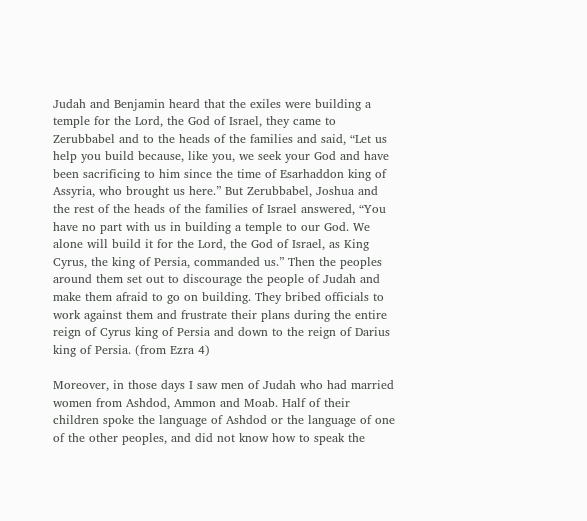Judah and Benjamin heard that the exiles were building a temple for the Lord, the God of Israel, they came to Zerubbabel and to the heads of the families and said, “Let us help you build because, like you, we seek your God and have been sacrificing to him since the time of Esarhaddon king of Assyria, who brought us here.” But Zerubbabel, Joshua and the rest of the heads of the families of Israel answered, “You have no part with us in building a temple to our God. We alone will build it for the Lord, the God of Israel, as King Cyrus, the king of Persia, commanded us.” Then the peoples around them set out to discourage the people of Judah and make them afraid to go on building. They bribed officials to work against them and frustrate their plans during the entire reign of Cyrus king of Persia and down to the reign of Darius king of Persia. (from Ezra 4)

Moreover, in those days I saw men of Judah who had married women from Ashdod, Ammon and Moab. Half of their children spoke the language of Ashdod or the language of one of the other peoples, and did not know how to speak the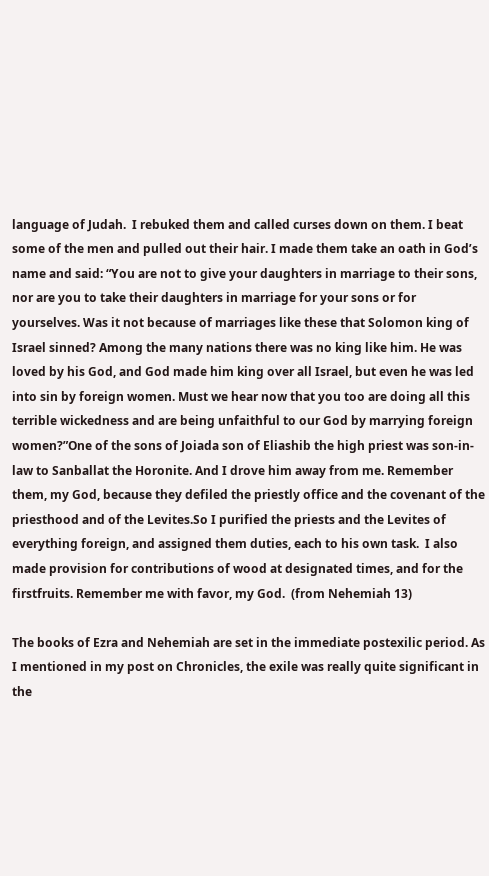language of Judah.  I rebuked them and called curses down on them. I beat some of the men and pulled out their hair. I made them take an oath in God’s name and said: “You are not to give your daughters in marriage to their sons, nor are you to take their daughters in marriage for your sons or for yourselves. Was it not because of marriages like these that Solomon king of Israel sinned? Among the many nations there was no king like him. He was loved by his God, and God made him king over all Israel, but even he was led into sin by foreign women. Must we hear now that you too are doing all this terrible wickedness and are being unfaithful to our God by marrying foreign women?”One of the sons of Joiada son of Eliashib the high priest was son-in-law to Sanballat the Horonite. And I drove him away from me. Remember them, my God, because they defiled the priestly office and the covenant of the priesthood and of the Levites.So I purified the priests and the Levites of everything foreign, and assigned them duties, each to his own task.  I also made provision for contributions of wood at designated times, and for the firstfruits. Remember me with favor, my God.  (from Nehemiah 13)

The books of Ezra and Nehemiah are set in the immediate postexilic period. As I mentioned in my post on Chronicles, the exile was really quite significant in the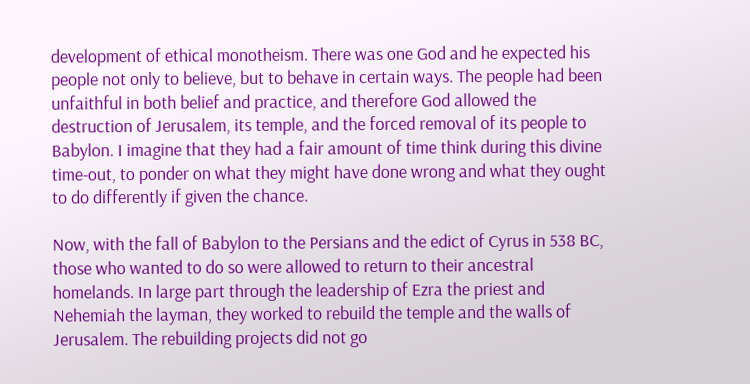development of ethical monotheism. There was one God and he expected his people not only to believe, but to behave in certain ways. The people had been unfaithful in both belief and practice, and therefore God allowed the destruction of Jerusalem, its temple, and the forced removal of its people to Babylon. I imagine that they had a fair amount of time think during this divine time-out, to ponder on what they might have done wrong and what they ought to do differently if given the chance.

Now, with the fall of Babylon to the Persians and the edict of Cyrus in 538 BC, those who wanted to do so were allowed to return to their ancestral homelands. In large part through the leadership of Ezra the priest and Nehemiah the layman, they worked to rebuild the temple and the walls of Jerusalem. The rebuilding projects did not go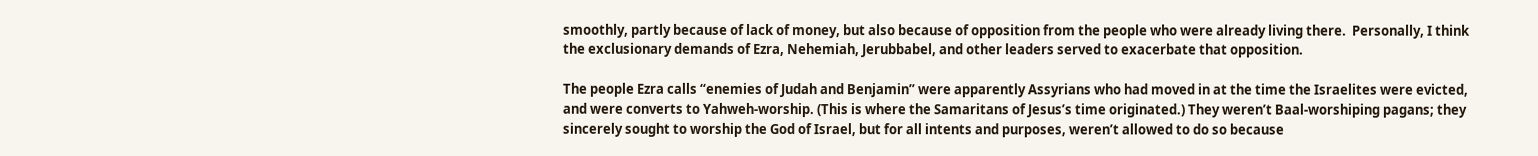smoothly, partly because of lack of money, but also because of opposition from the people who were already living there.  Personally, I think the exclusionary demands of Ezra, Nehemiah, Jerubbabel, and other leaders served to exacerbate that opposition.

The people Ezra calls “enemies of Judah and Benjamin” were apparently Assyrians who had moved in at the time the Israelites were evicted, and were converts to Yahweh-worship. (This is where the Samaritans of Jesus’s time originated.) They weren’t Baal-worshiping pagans; they sincerely sought to worship the God of Israel, but for all intents and purposes, weren’t allowed to do so because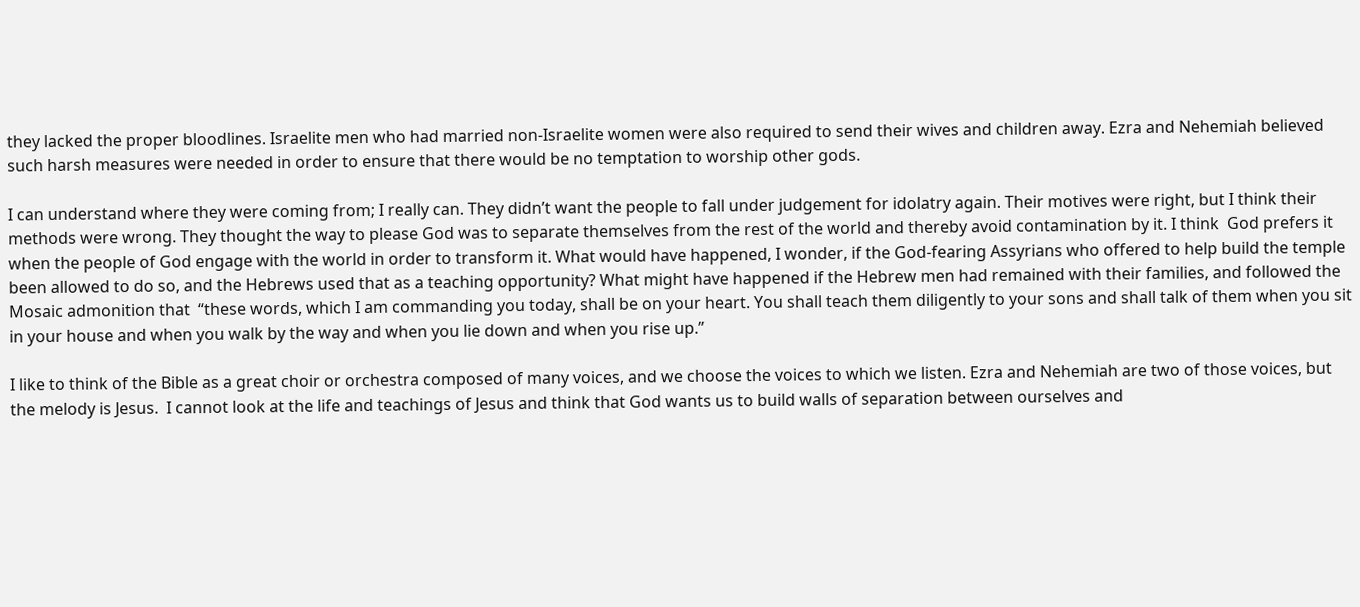they lacked the proper bloodlines. Israelite men who had married non-Israelite women were also required to send their wives and children away. Ezra and Nehemiah believed such harsh measures were needed in order to ensure that there would be no temptation to worship other gods.

I can understand where they were coming from; I really can. They didn’t want the people to fall under judgement for idolatry again. Their motives were right, but I think their methods were wrong. They thought the way to please God was to separate themselves from the rest of the world and thereby avoid contamination by it. I think  God prefers it when the people of God engage with the world in order to transform it. What would have happened, I wonder, if the God-fearing Assyrians who offered to help build the temple been allowed to do so, and the Hebrews used that as a teaching opportunity? What might have happened if the Hebrew men had remained with their families, and followed the Mosaic admonition that  “these words, which I am commanding you today, shall be on your heart. You shall teach them diligently to your sons and shall talk of them when you sit in your house and when you walk by the way and when you lie down and when you rise up.”

I like to think of the Bible as a great choir or orchestra composed of many voices, and we choose the voices to which we listen. Ezra and Nehemiah are two of those voices, but the melody is Jesus.  I cannot look at the life and teachings of Jesus and think that God wants us to build walls of separation between ourselves and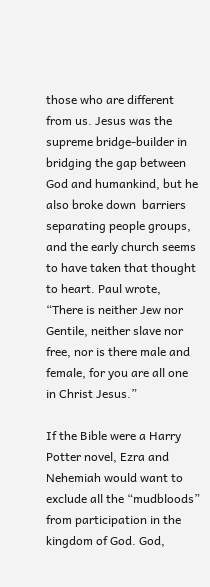those who are different from us. Jesus was the supreme bridge-builder in bridging the gap between God and humankind, but he also broke down  barriers separating people groups, and the early church seems to have taken that thought to heart. Paul wrote, “There is neither Jew nor Gentile, neither slave nor free, nor is there male and female, for you are all one in Christ Jesus.”

If the Bible were a Harry Potter novel, Ezra and Nehemiah would want to exclude all the “mudbloods” from participation in the kingdom of God. God,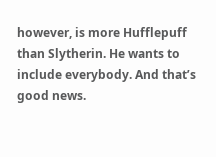however, is more Hufflepuff than Slytherin. He wants to include everybody. And that’s good news.